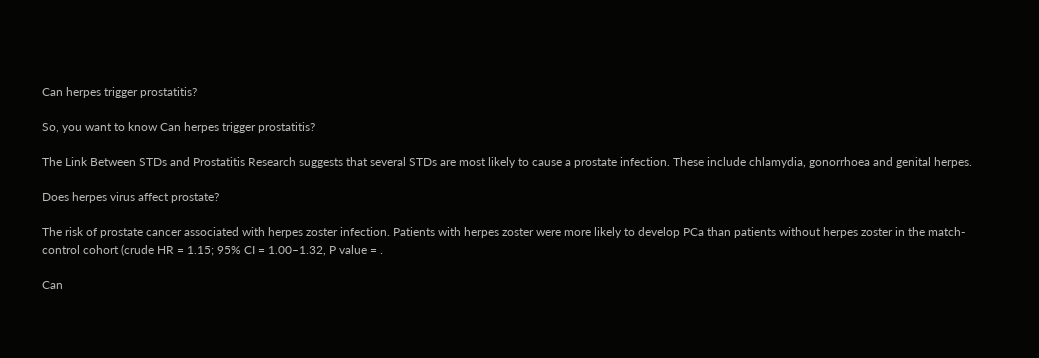Can herpes trigger prostatitis?

So, you want to know Can herpes trigger prostatitis?

The Link Between STDs and Prostatitis Research suggests that several STDs are most likely to cause a prostate infection. These include chlamydia, gonorrhoea and genital herpes.

Does herpes virus affect prostate?

The risk of prostate cancer associated with herpes zoster infection. Patients with herpes zoster were more likely to develop PCa than patients without herpes zoster in the match-control cohort (crude HR = 1.15; 95% CI = 1.00–1.32, P value = .

Can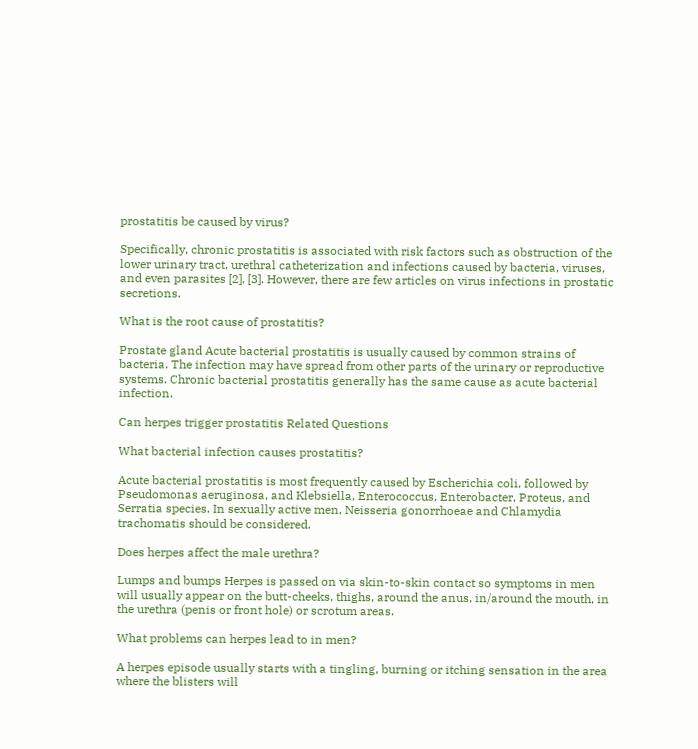prostatitis be caused by virus?

Specifically, chronic prostatitis is associated with risk factors such as obstruction of the lower urinary tract, urethral catheterization and infections caused by bacteria, viruses, and even parasites [2], [3]. However, there are few articles on virus infections in prostatic secretions.

What is the root cause of prostatitis?

Prostate gland Acute bacterial prostatitis is usually caused by common strains of bacteria. The infection may have spread from other parts of the urinary or reproductive systems. Chronic bacterial prostatitis generally has the same cause as acute bacterial infection.

Can herpes trigger prostatitis Related Questions

What bacterial infection causes prostatitis?

Acute bacterial prostatitis is most frequently caused by Escherichia coli, followed by Pseudomonas aeruginosa, and Klebsiella, Enterococcus, Enterobacter, Proteus, and Serratia species. In sexually active men, Neisseria gonorrhoeae and Chlamydia trachomatis should be considered.

Does herpes affect the male urethra?

Lumps and bumps Herpes is passed on via skin-to-skin contact so symptoms in men will usually appear on the butt-cheeks, thighs, around the anus, in/around the mouth, in the urethra (penis or front hole) or scrotum areas.

What problems can herpes lead to in men?

A herpes episode usually starts with a tingling, burning or itching sensation in the area where the blisters will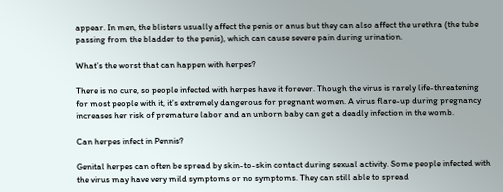appear. In men, the blisters usually affect the penis or anus but they can also affect the urethra (the tube passing from the bladder to the penis), which can cause severe pain during urination.

What’s the worst that can happen with herpes?

There is no cure, so people infected with herpes have it forever. Though the virus is rarely life-threatening for most people with it, it’s extremely dangerous for pregnant women. A virus flare-up during pregnancy increases her risk of premature labor and an unborn baby can get a deadly infection in the womb.

Can herpes infect in Pennis?

Genital herpes can often be spread by skin-to-skin contact during sexual activity. Some people infected with the virus may have very mild symptoms or no symptoms. They can still able to spread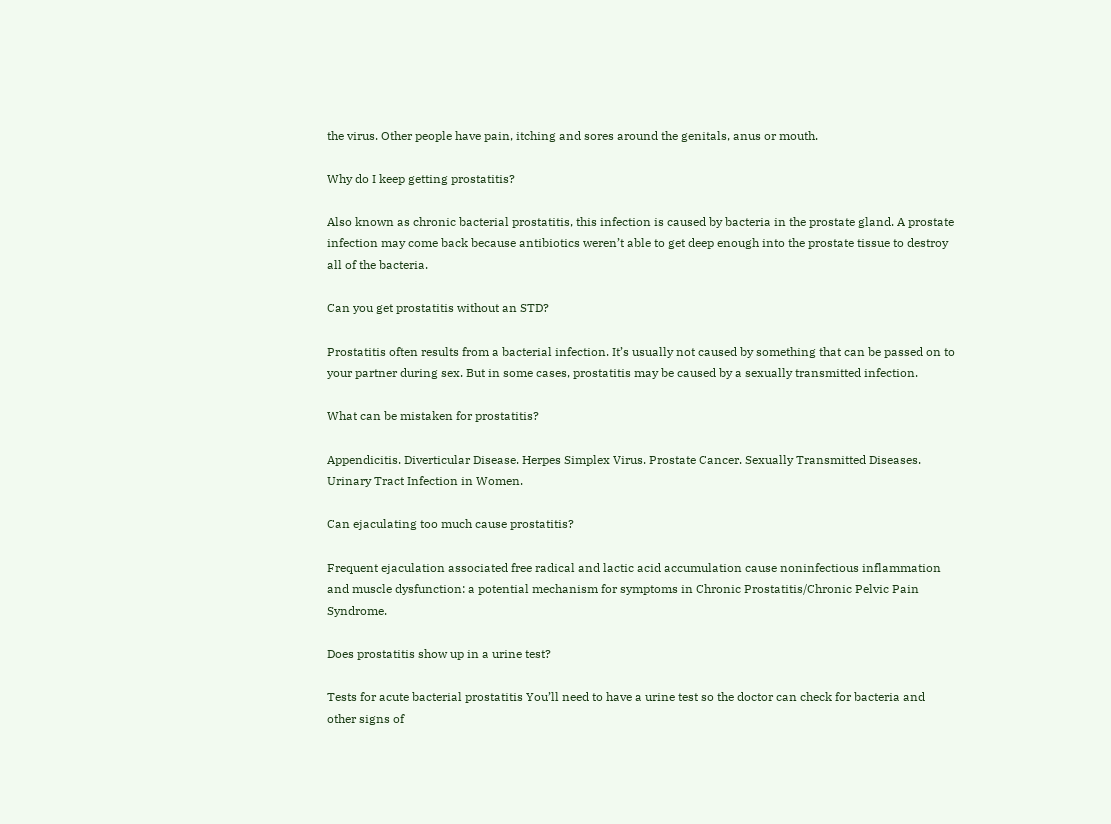the virus. Other people have pain, itching and sores around the genitals, anus or mouth.

Why do I keep getting prostatitis?

Also known as chronic bacterial prostatitis, this infection is caused by bacteria in the prostate gland. A prostate infection may come back because antibiotics weren’t able to get deep enough into the prostate tissue to destroy all of the bacteria.

Can you get prostatitis without an STD?

Prostatitis often results from a bacterial infection. It’s usually not caused by something that can be passed on to your partner during sex. But in some cases, prostatitis may be caused by a sexually transmitted infection.

What can be mistaken for prostatitis?

Appendicitis. Diverticular Disease. Herpes Simplex Virus. Prostate Cancer. Sexually Transmitted Diseases. Urinary Tract Infection in Women.

Can ejaculating too much cause prostatitis?

Frequent ejaculation associated free radical and lactic acid accumulation cause noninfectious inflammation and muscle dysfunction: a potential mechanism for symptoms in Chronic Prostatitis/Chronic Pelvic Pain Syndrome.

Does prostatitis show up in a urine test?

Tests for acute bacterial prostatitis You’ll need to have a urine test so the doctor can check for bacteria and other signs of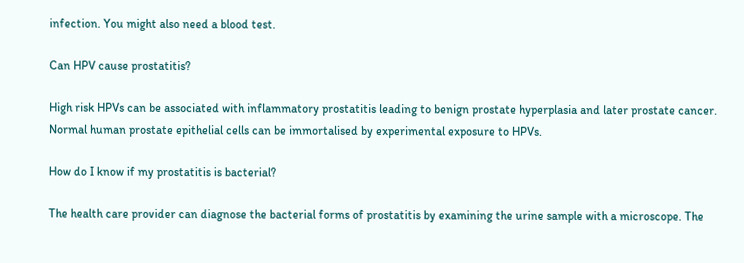infection. You might also need a blood test.

Can HPV cause prostatitis?

High risk HPVs can be associated with inflammatory prostatitis leading to benign prostate hyperplasia and later prostate cancer. Normal human prostate epithelial cells can be immortalised by experimental exposure to HPVs.

How do I know if my prostatitis is bacterial?

The health care provider can diagnose the bacterial forms of prostatitis by examining the urine sample with a microscope. The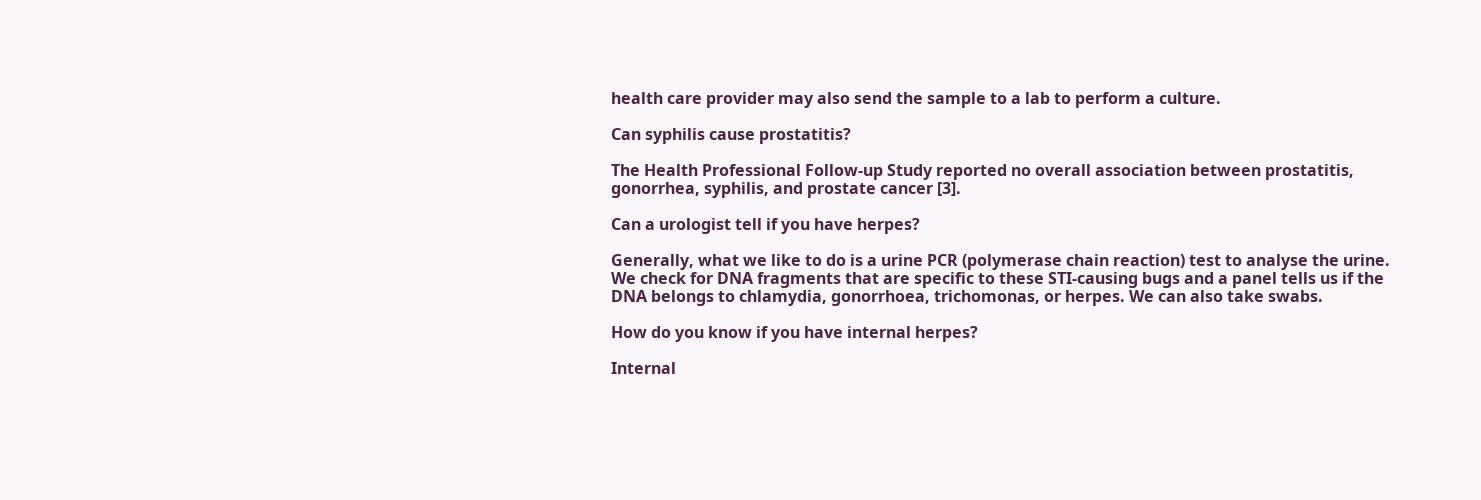health care provider may also send the sample to a lab to perform a culture.

Can syphilis cause prostatitis?

The Health Professional Follow-up Study reported no overall association between prostatitis, gonorrhea, syphilis, and prostate cancer [3].

Can a urologist tell if you have herpes?

Generally, what we like to do is a urine PCR (polymerase chain reaction) test to analyse the urine. We check for DNA fragments that are specific to these STI-causing bugs and a panel tells us if the DNA belongs to chlamydia, gonorrhoea, trichomonas, or herpes. We can also take swabs.

How do you know if you have internal herpes?

Internal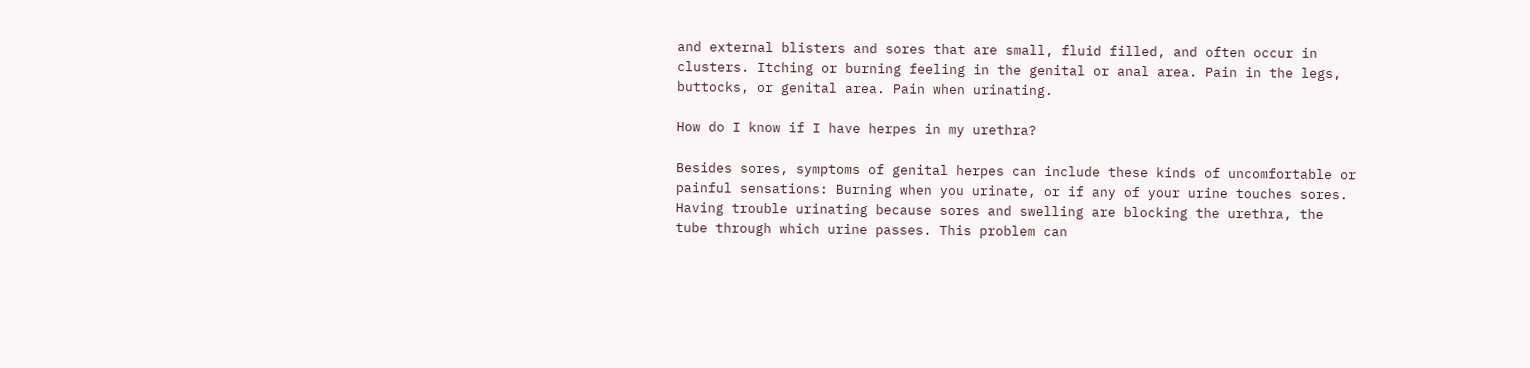and external blisters and sores that are small, fluid filled, and often occur in clusters. Itching or burning feeling in the genital or anal area. Pain in the legs, buttocks, or genital area. Pain when urinating.

How do I know if I have herpes in my urethra?

Besides sores, symptoms of genital herpes can include these kinds of uncomfortable or painful sensations: Burning when you urinate, or if any of your urine touches sores. Having trouble urinating because sores and swelling are blocking the urethra, the tube through which urine passes. This problem can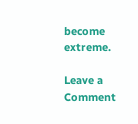become extreme.

Leave a Comment